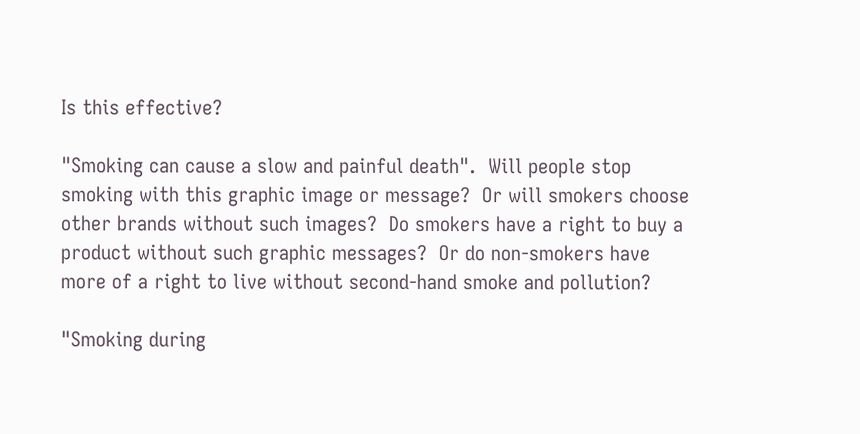Is this effective?

"Smoking can cause a slow and painful death".  Will people stop smoking with this graphic image or message?  Or will smokers choose other brands without such images?  Do smokers have a right to buy a product without such graphic messages?  Or do non-smokers have more of a right to live without second-hand smoke and pollution?

"Smoking during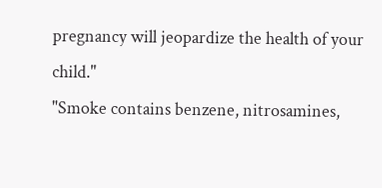pregnancy will jeopardize the health of your child."
"Smoke contains benzene, nitrosamines,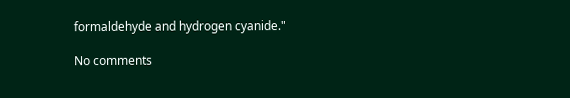formaldehyde and hydrogen cyanide."

No comments